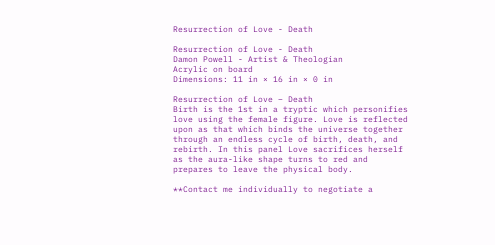Resurrection of Love - Death

Resurrection of Love - Death
Damon Powell - Artist & Theologian
Acrylic on board
Dimensions: 11 in × 16 in × 0 in

Resurrection of Love – Death
Birth is the 1st in a tryptic which personifies love using the female figure. Love is reflected upon as that which binds the universe together through an endless cycle of birth, death, and rebirth. In this panel Love sacrifices herself as the aura-like shape turns to red and prepares to leave the physical body.

**Contact me individually to negotiate a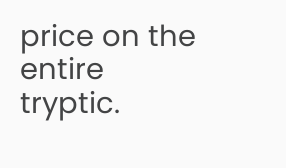price on the entire tryptic.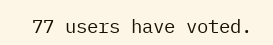77 users have voted.